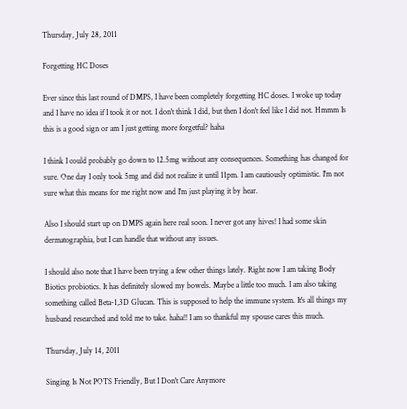Thursday, July 28, 2011

Forgetting HC Doses

Ever since this last round of DMPS, I have been completely forgetting HC doses. I woke up today and I have no idea if I took it or not. I don't think I did, but then I don't feel like I did not. Hmmm Is this is a good sign or am I just getting more forgetful? haha

I think I could probably go down to 12.5mg without any consequences. Something has changed for sure. One day I only took 5mg and did not realize it until 11pm. I am cautiously optimistic. I'm not sure what this means for me right now and I'm just playing it by hear.

Also I should start up on DMPS again here real soon. I never got any hives! I had some skin dermatographia, but I can handle that without any issues.

I should also note that I have been trying a few other things lately. Right now I am taking Body Biotics probiotics. It has definitely slowed my bowels. Maybe a little too much. I am also taking something called Beta-1,3D Glucan. This is supposed to help the immune system. It's all things my husband researched and told me to take. haha!! I am so thankful my spouse cares this much.

Thursday, July 14, 2011

Singing Is Not POTS Friendly, But I Don't Care Anymore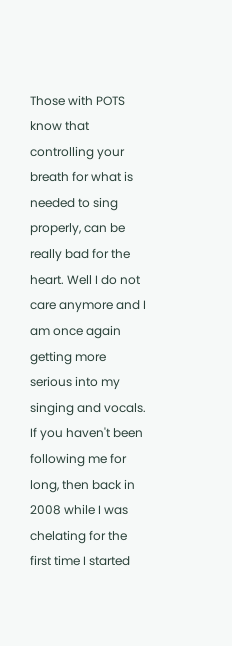Those with POTS know that controlling your breath for what is needed to sing properly, can be really bad for the heart. Well I do not care anymore and I am once again getting more serious into my singing and vocals. If you haven't been following me for long, then back in 2008 while I was chelating for the first time I started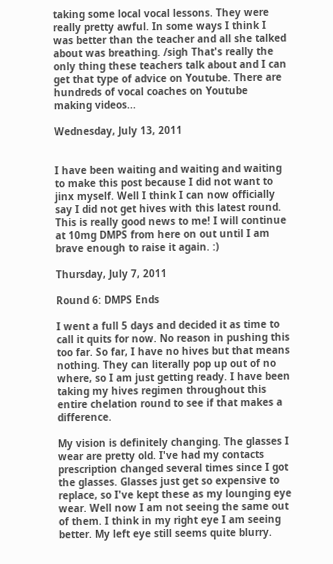taking some local vocal lessons. They were really pretty awful. In some ways I think I was better than the teacher and all she talked about was breathing. /sigh That's really the only thing these teachers talk about and I can get that type of advice on Youtube. There are hundreds of vocal coaches on Youtube making videos...

Wednesday, July 13, 2011


I have been waiting and waiting and waiting to make this post because I did not want to jinx myself. Well I think I can now officially say I did not get hives with this latest round. This is really good news to me! I will continue at 10mg DMPS from here on out until I am brave enough to raise it again. :)

Thursday, July 7, 2011

Round 6: DMPS Ends

I went a full 5 days and decided it as time to call it quits for now. No reason in pushing this too far. So far, I have no hives but that means nothing. They can literally pop up out of no where, so I am just getting ready. I have been taking my hives regimen throughout this entire chelation round to see if that makes a difference.

My vision is definitely changing. The glasses I wear are pretty old. I've had my contacts prescription changed several times since I got the glasses. Glasses just get so expensive to replace, so I've kept these as my lounging eye wear. Well now I am not seeing the same out of them. I think in my right eye I am seeing better. My left eye still seems quite blurry.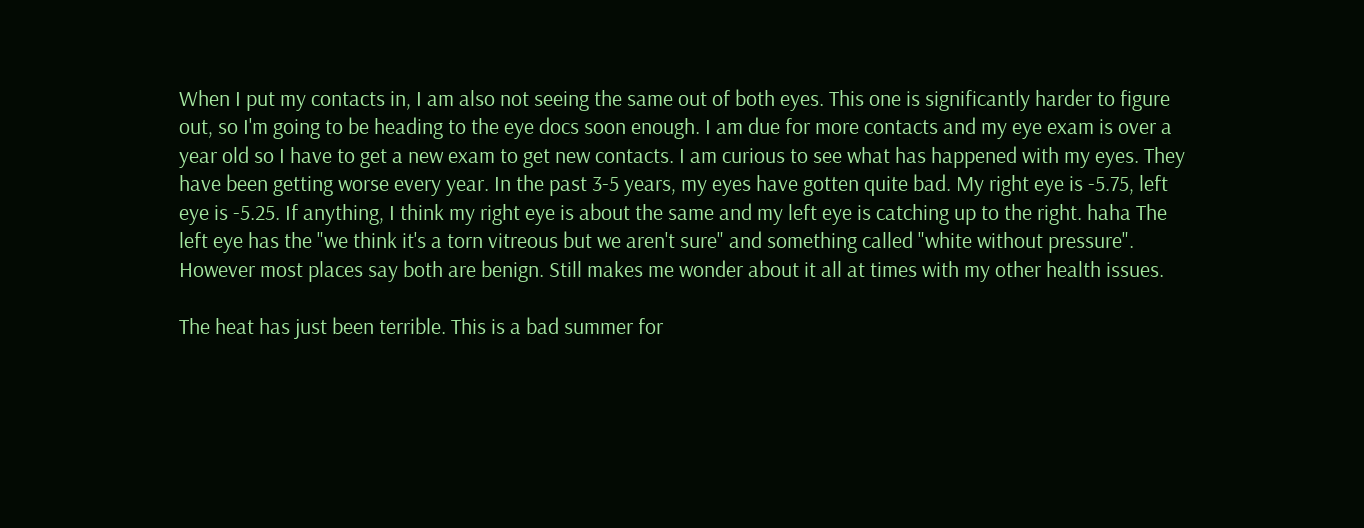When I put my contacts in, I am also not seeing the same out of both eyes. This one is significantly harder to figure out, so I'm going to be heading to the eye docs soon enough. I am due for more contacts and my eye exam is over a year old so I have to get a new exam to get new contacts. I am curious to see what has happened with my eyes. They have been getting worse every year. In the past 3-5 years, my eyes have gotten quite bad. My right eye is -5.75, left eye is -5.25. If anything, I think my right eye is about the same and my left eye is catching up to the right. haha The left eye has the "we think it's a torn vitreous but we aren't sure" and something called "white without pressure". However most places say both are benign. Still makes me wonder about it all at times with my other health issues.

The heat has just been terrible. This is a bad summer for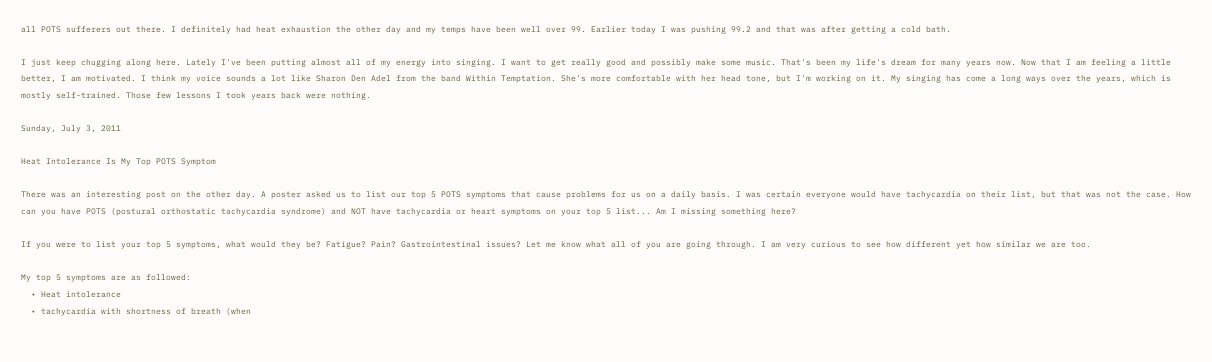all POTS sufferers out there. I definitely had heat exhaustion the other day and my temps have been well over 99. Earlier today I was pushing 99.2 and that was after getting a cold bath.

I just keep chugging along here. Lately I've been putting almost all of my energy into singing. I want to get really good and possibly make some music. That's been my life's dream for many years now. Now that I am feeling a little better, I am motivated. I think my voice sounds a lot like Sharon Den Adel from the band Within Temptation. She's more comfortable with her head tone, but I'm working on it. My singing has come a long ways over the years, which is mostly self-trained. Those few lessons I took years back were nothing.

Sunday, July 3, 2011

Heat Intolerance Is My Top POTS Symptom

There was an interesting post on the other day. A poster asked us to list our top 5 POTS symptoms that cause problems for us on a daily basis. I was certain everyone would have tachycardia on their list, but that was not the case. How can you have POTS (postural orthostatic tachycardia syndrome) and NOT have tachycardia or heart symptoms on your top 5 list... Am I missing something here?

If you were to list your top 5 symptoms, what would they be? Fatigue? Pain? Gastrointestinal issues? Let me know what all of you are going through. I am very curious to see how different yet how similar we are too.

My top 5 symptoms are as followed:
  • Heat intolerance
  • tachycardia with shortness of breath (when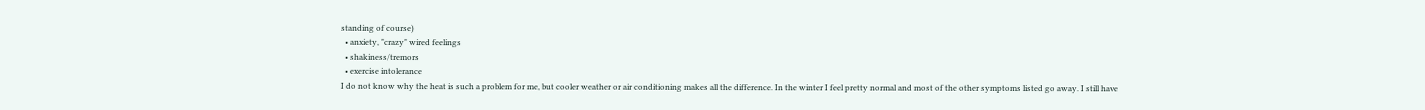standing of course)
  • anxiety, "crazy" wired feelings
  • shakiness/tremors
  • exercise intolerance
I do not know why the heat is such a problem for me, but cooler weather or air conditioning makes all the difference. In the winter I feel pretty normal and most of the other symptoms listed go away. I still have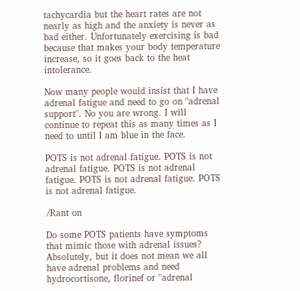tachycardia but the heart rates are not nearly as high and the anxiety is never as bad either. Unfortunately exercising is bad because that makes your body temperature increase, so it goes back to the heat intolerance.

Now many people would insist that I have adrenal fatigue and need to go on "adrenal support". No you are wrong. I will continue to repeat this as many times as I need to until I am blue in the face.

POTS is not adrenal fatigue. POTS is not adrenal fatigue. POTS is not adrenal fatigue. POTS is not adrenal fatigue. POTS is not adrenal fatigue.

/Rant on

Do some POTS patients have symptoms that mimic those with adrenal issues? Absolutely, but it does not mean we all have adrenal problems and need hydrocortisone, florinef or "adrenal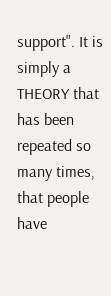support". It is simply a THEORY that has been repeated so many times, that people have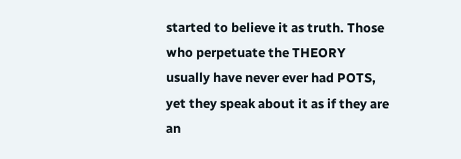started to believe it as truth. Those who perpetuate the THEORY usually have never ever had POTS, yet they speak about it as if they are an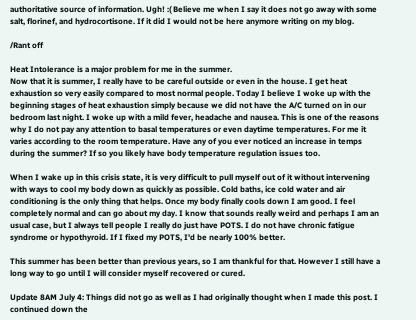authoritative source of information. Ugh! :( Believe me when I say it does not go away with some salt, florinef, and hydrocortisone. If it did I would not be here anymore writing on my blog.

/Rant off

Heat Intolerance is a major problem for me in the summer.
Now that it is summer, I really have to be careful outside or even in the house. I get heat exhaustion so very easily compared to most normal people. Today I believe I woke up with the beginning stages of heat exhaustion simply because we did not have the A/C turned on in our bedroom last night. I woke up with a mild fever, headache and nausea. This is one of the reasons why I do not pay any attention to basal temperatures or even daytime temperatures. For me it varies according to the room temperature. Have any of you ever noticed an increase in temps during the summer? If so you likely have body temperature regulation issues too.

When I wake up in this crisis state, it is very difficult to pull myself out of it without intervening with ways to cool my body down as quickly as possible. Cold baths, ice cold water and air conditioning is the only thing that helps. Once my body finally cools down I am good. I feel completely normal and can go about my day. I know that sounds really weird and perhaps I am an usual case, but I always tell people I really do just have POTS. I do not have chronic fatigue syndrome or hypothyroid. If I fixed my POTS, I'd be nearly 100% better.

This summer has been better than previous years, so I am thankful for that. However I still have a long way to go until I will consider myself recovered or cured.

Update 8AM July 4: Things did not go as well as I had originally thought when I made this post. I continued down the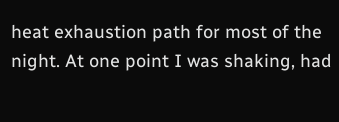heat exhaustion path for most of the night. At one point I was shaking, had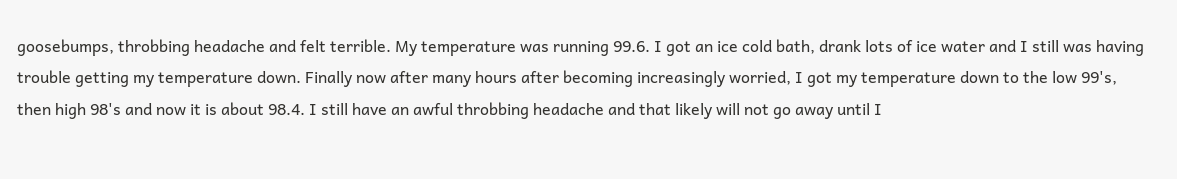goosebumps, throbbing headache and felt terrible. My temperature was running 99.6. I got an ice cold bath, drank lots of ice water and I still was having trouble getting my temperature down. Finally now after many hours after becoming increasingly worried, I got my temperature down to the low 99's, then high 98's and now it is about 98.4. I still have an awful throbbing headache and that likely will not go away until I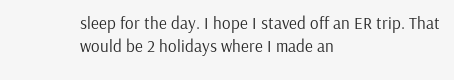sleep for the day. I hope I staved off an ER trip. That would be 2 holidays where I made an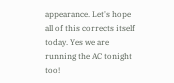appearance. Let's hope all of this corrects itself today. Yes we are running the AC tonight too!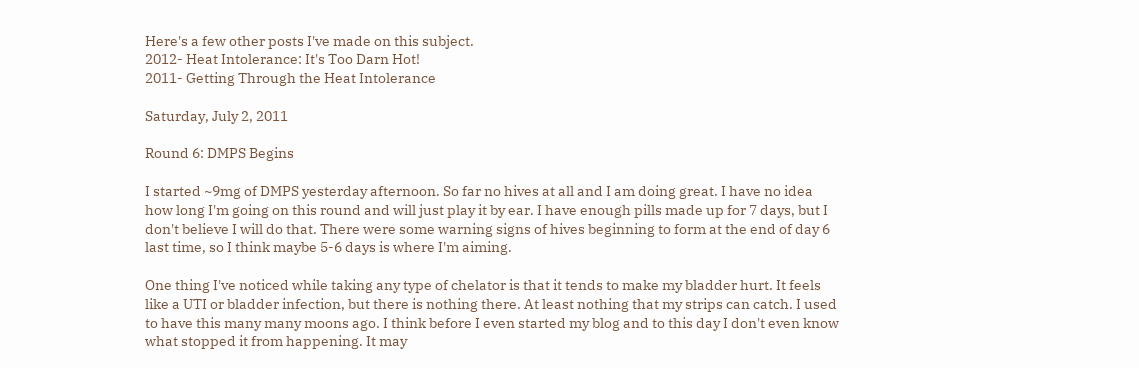Here's a few other posts I've made on this subject.
2012- Heat Intolerance: It's Too Darn Hot!
2011- Getting Through the Heat Intolerance

Saturday, July 2, 2011

Round 6: DMPS Begins

I started ~9mg of DMPS yesterday afternoon. So far no hives at all and I am doing great. I have no idea how long I'm going on this round and will just play it by ear. I have enough pills made up for 7 days, but I don't believe I will do that. There were some warning signs of hives beginning to form at the end of day 6 last time, so I think maybe 5-6 days is where I'm aiming.

One thing I've noticed while taking any type of chelator is that it tends to make my bladder hurt. It feels like a UTI or bladder infection, but there is nothing there. At least nothing that my strips can catch. I used to have this many many moons ago. I think before I even started my blog and to this day I don't even know what stopped it from happening. It may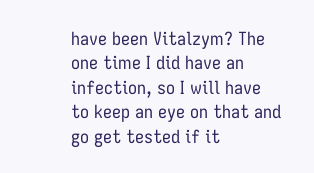have been Vitalzym? The one time I did have an infection, so I will have to keep an eye on that and go get tested if it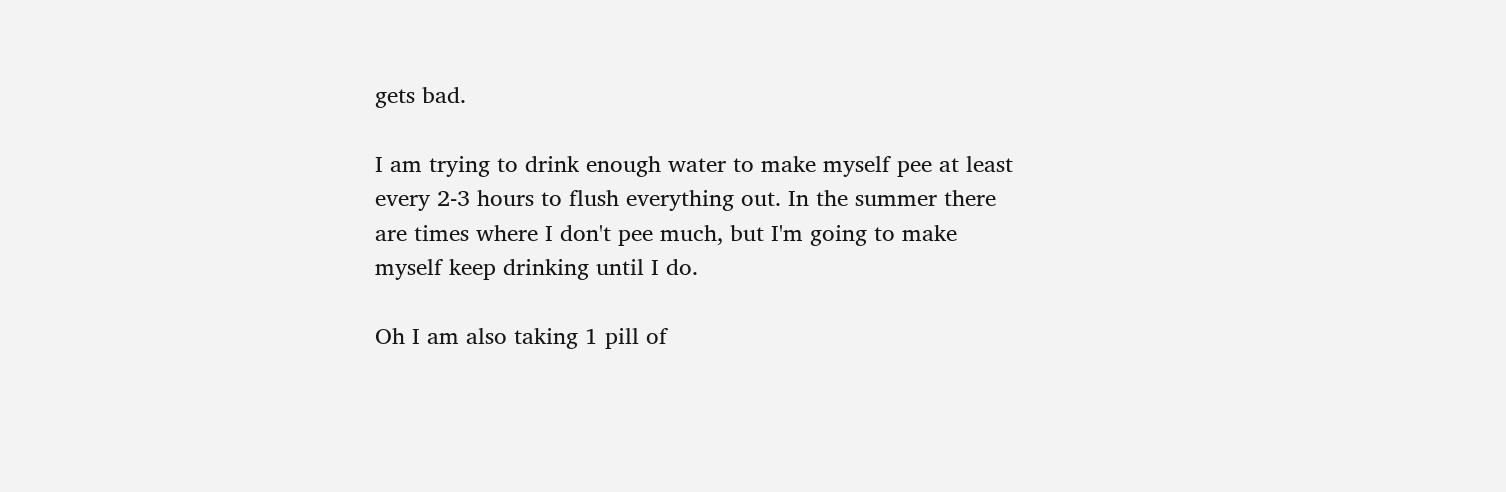gets bad.

I am trying to drink enough water to make myself pee at least every 2-3 hours to flush everything out. In the summer there are times where I don't pee much, but I'm going to make myself keep drinking until I do.

Oh I am also taking 1 pill of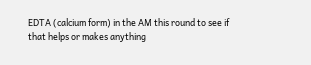EDTA (calcium form) in the AM this round to see if that helps or makes anything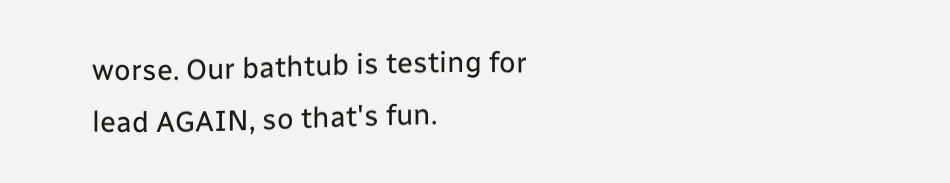worse. Our bathtub is testing for lead AGAIN, so that's fun.